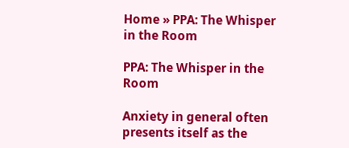Home » PPA: The Whisper in the Room

PPA: The Whisper in the Room

Anxiety in general often presents itself as the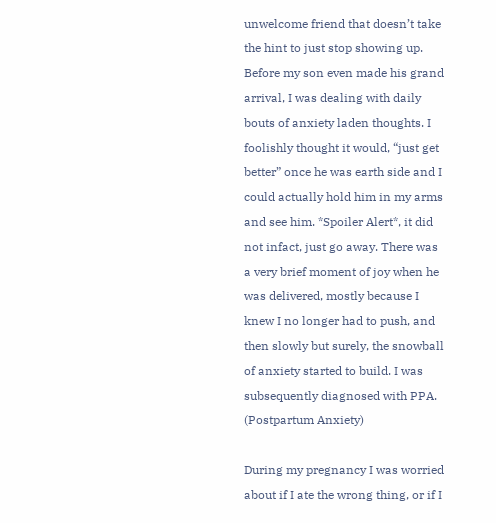unwelcome friend that doesn’t take the hint to just stop showing up. Before my son even made his grand arrival, I was dealing with daily bouts of anxiety laden thoughts. I foolishly thought it would, “just get better” once he was earth side and I could actually hold him in my arms and see him. *Spoiler Alert*, it did not infact, just go away. There was a very brief moment of joy when he was delivered, mostly because I knew I no longer had to push, and then slowly but surely, the snowball of anxiety started to build. I was subsequently diagnosed with PPA. (Postpartum Anxiety)

During my pregnancy I was worried about if I ate the wrong thing, or if I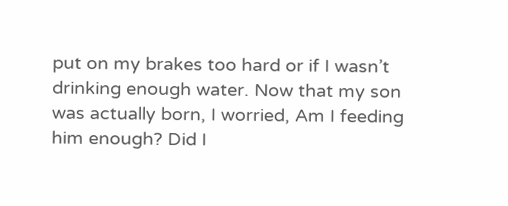put on my brakes too hard or if I wasn’t drinking enough water. Now that my son was actually born, I worried, Am I feeding him enough? Did I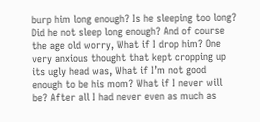burp him long enough? Is he sleeping too long? Did he not sleep long enough? And of course the age old worry, What if I drop him? One very anxious thought that kept cropping up its ugly head was, What if I’m not good enough to be his mom? What if I never will be? After all I had never even as much as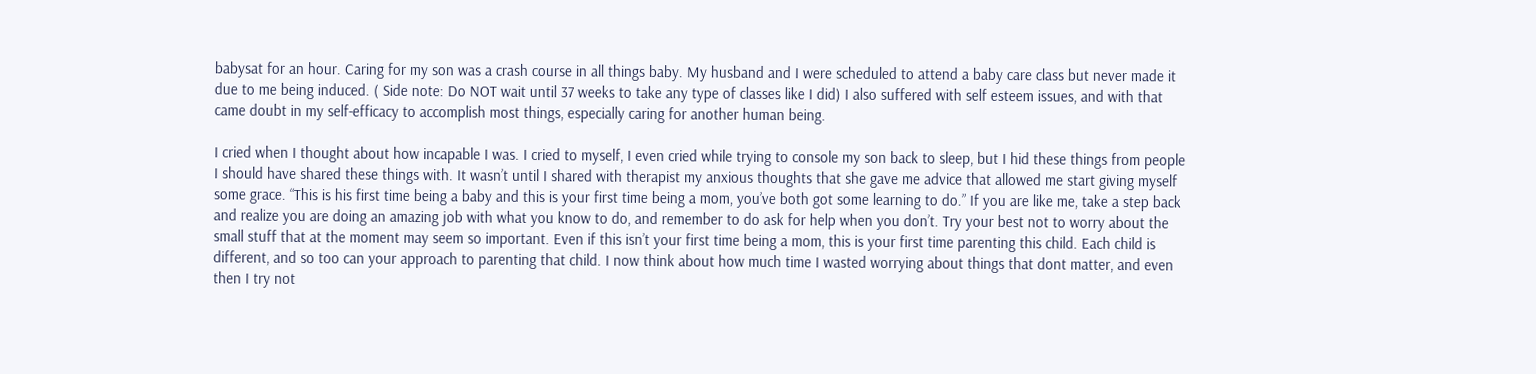babysat for an hour. Caring for my son was a crash course in all things baby. My husband and I were scheduled to attend a baby care class but never made it due to me being induced. ( Side note: Do NOT wait until 37 weeks to take any type of classes like I did) I also suffered with self esteem issues, and with that came doubt in my self-efficacy to accomplish most things, especially caring for another human being.

I cried when I thought about how incapable I was. I cried to myself, I even cried while trying to console my son back to sleep, but I hid these things from people I should have shared these things with. It wasn’t until I shared with therapist my anxious thoughts that she gave me advice that allowed me start giving myself some grace. “This is his first time being a baby and this is your first time being a mom, you’ve both got some learning to do.” If you are like me, take a step back and realize you are doing an amazing job with what you know to do, and remember to do ask for help when you don’t. Try your best not to worry about the small stuff that at the moment may seem so important. Even if this isn’t your first time being a mom, this is your first time parenting this child. Each child is different, and so too can your approach to parenting that child. I now think about how much time I wasted worrying about things that dont matter, and even then I try not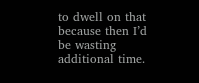to dwell on that because then I’d be wasting additional time.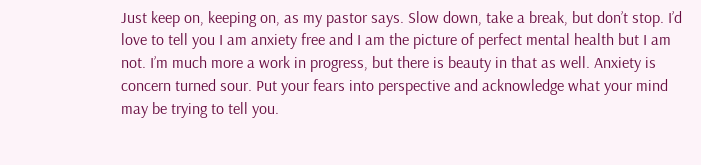Just keep on, keeping on, as my pastor says. Slow down, take a break, but don’t stop. I’d love to tell you I am anxiety free and I am the picture of perfect mental health but I am not. I’m much more a work in progress, but there is beauty in that as well. Anxiety is concern turned sour. Put your fears into perspective and acknowledge what your mind may be trying to tell you.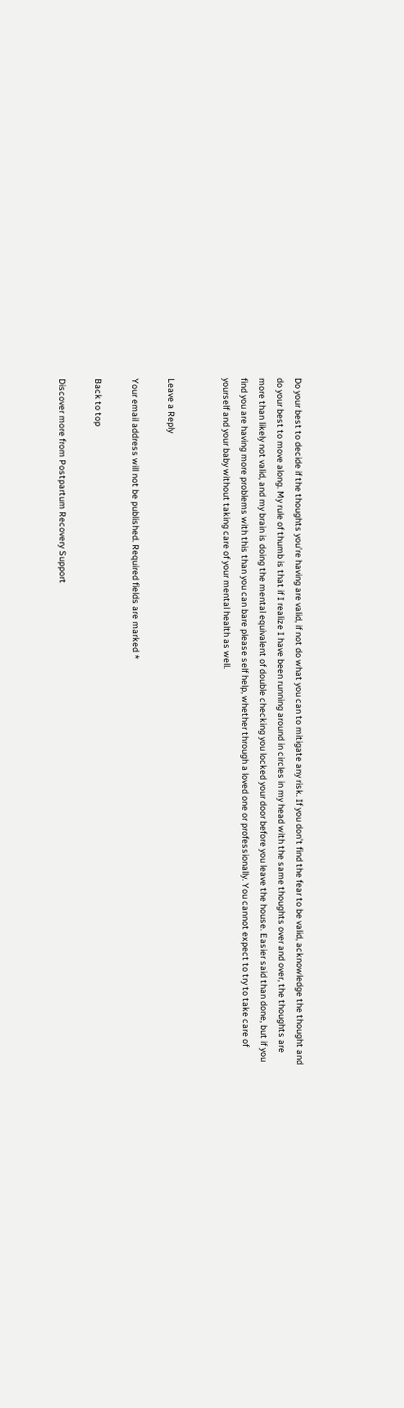Do your best to decide if the thoughts you’re having are valid, if not do what you can to mitigate any risk. If you don’t find the fear to be valid, acknowledge the thought and do your best to move along. My rule of thumb is that if I realize I have been running around in circles in my head with the same thoughts over and over, the thoughts are more than likely not valid, and my brain is doing the mental equivalent of double checking you locked your door before you leave the house. Easier said than done, but if you find you are having more problems with this than you can bare please self help, whether through a loved one or professionally. You cannot expect to try to take care of yourself and your baby without taking care of your mental health as well.


Leave a Reply

Your email address will not be published. Required fields are marked *

Back to top

Discover more from Postpartum Recovery Support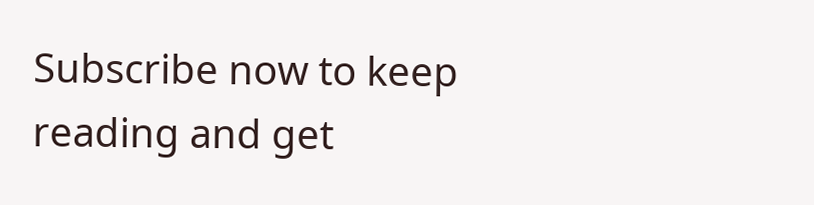Subscribe now to keep reading and get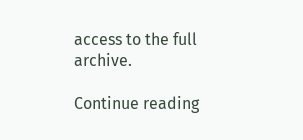access to the full archive.

Continue reading